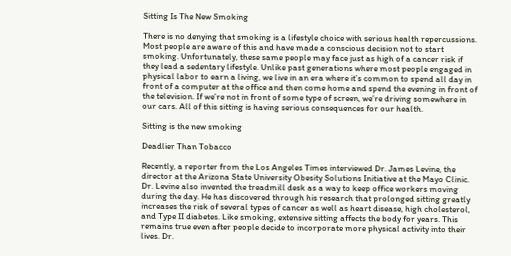Sitting Is The New Smoking

There is no denying that smoking is a lifestyle choice with serious health repercussions. Most people are aware of this and have made a conscious decision not to start smoking. Unfortunately, these same people may face just as high of a cancer risk if they lead a sedentary lifestyle. Unlike past generations where most people engaged in physical labor to earn a living, we live in an era where it’s common to spend all day in front of a computer at the office and then come home and spend the evening in front of the television. If we’re not in front of some type of screen, we’re driving somewhere in our cars. All of this sitting is having serious consequences for our health.

Sitting is the new smoking

Deadlier Than Tobacco

Recently, a reporter from the Los Angeles Times interviewed Dr. James Levine, the director at the Arizona State University Obesity Solutions Initiative at the Mayo Clinic. Dr. Levine also invented the treadmill desk as a way to keep office workers moving during the day. He has discovered through his research that prolonged sitting greatly increases the risk of several types of cancer as well as heart disease, high cholesterol, and Type II diabetes. Like smoking, extensive sitting affects the body for years. This remains true even after people decide to incorporate more physical activity into their lives. Dr.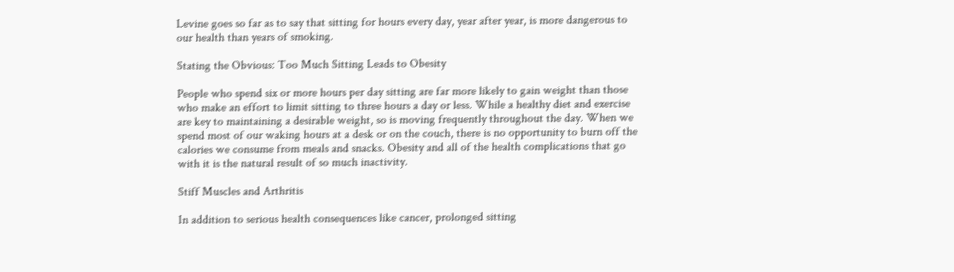Levine goes so far as to say that sitting for hours every day, year after year, is more dangerous to our health than years of smoking.

Stating the Obvious: Too Much Sitting Leads to Obesity

People who spend six or more hours per day sitting are far more likely to gain weight than those who make an effort to limit sitting to three hours a day or less. While a healthy diet and exercise are key to maintaining a desirable weight, so is moving frequently throughout the day. When we spend most of our waking hours at a desk or on the couch, there is no opportunity to burn off the calories we consume from meals and snacks. Obesity and all of the health complications that go with it is the natural result of so much inactivity.

Stiff Muscles and Arthritis

In addition to serious health consequences like cancer, prolonged sitting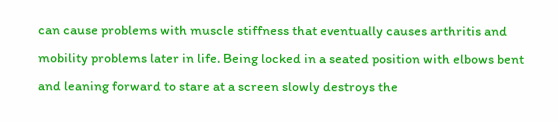can cause problems with muscle stiffness that eventually causes arthritis and mobility problems later in life. Being locked in a seated position with elbows bent and leaning forward to stare at a screen slowly destroys the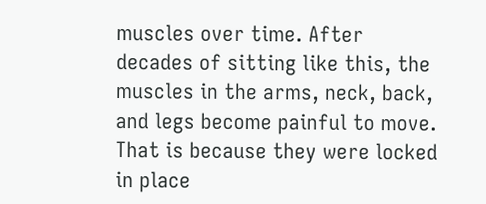muscles over time. After decades of sitting like this, the muscles in the arms, neck, back, and legs become painful to move. That is because they were locked in place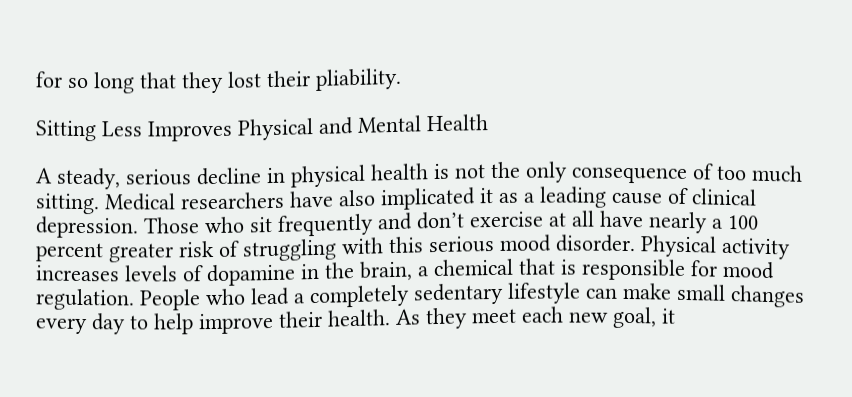for so long that they lost their pliability.

Sitting Less Improves Physical and Mental Health

A steady, serious decline in physical health is not the only consequence of too much sitting. Medical researchers have also implicated it as a leading cause of clinical depression. Those who sit frequently and don’t exercise at all have nearly a 100 percent greater risk of struggling with this serious mood disorder. Physical activity increases levels of dopamine in the brain, a chemical that is responsible for mood regulation. People who lead a completely sedentary lifestyle can make small changes every day to help improve their health. As they meet each new goal, it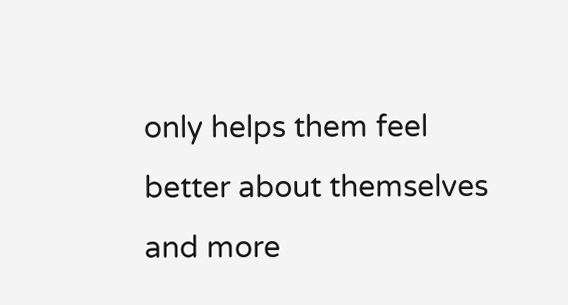only helps them feel better about themselves and more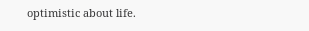optimistic about life.